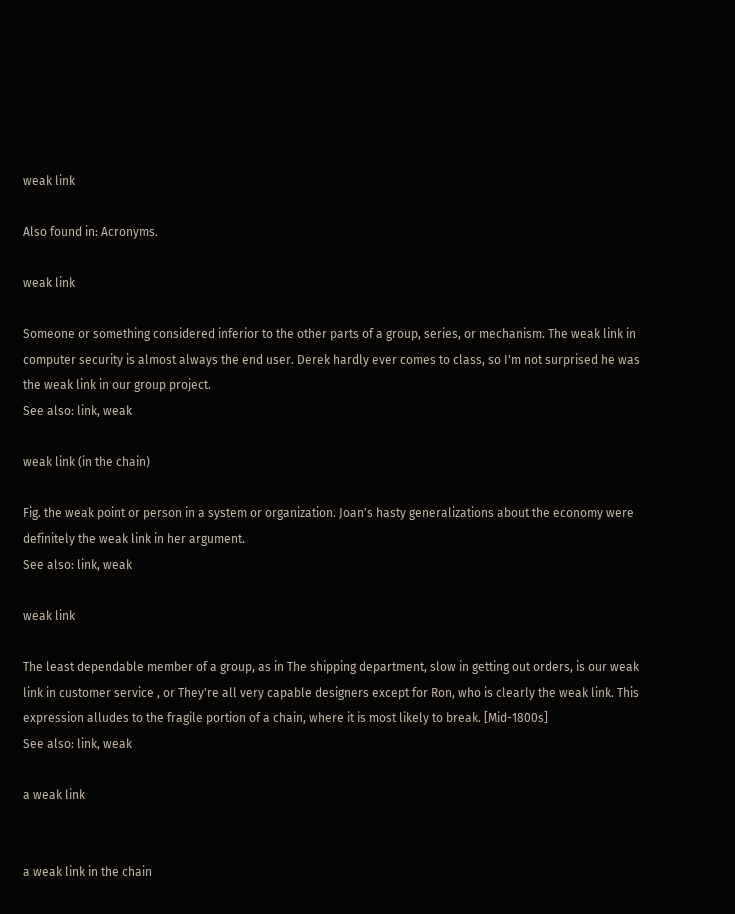weak link

Also found in: Acronyms.

weak link

Someone or something considered inferior to the other parts of a group, series, or mechanism. The weak link in computer security is almost always the end user. Derek hardly ever comes to class, so I'm not surprised he was the weak link in our group project.
See also: link, weak

weak link (in the chain)

Fig. the weak point or person in a system or organization. Joan's hasty generalizations about the economy were definitely the weak link in her argument.
See also: link, weak

weak link

The least dependable member of a group, as in The shipping department, slow in getting out orders, is our weak link in customer service , or They're all very capable designers except for Ron, who is clearly the weak link. This expression alludes to the fragile portion of a chain, where it is most likely to break. [Mid-1800s]
See also: link, weak

a weak link


a weak link in the chain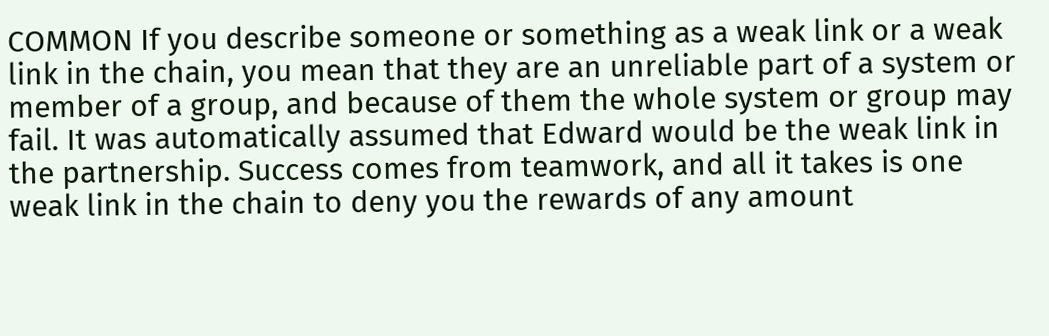COMMON If you describe someone or something as a weak link or a weak link in the chain, you mean that they are an unreliable part of a system or member of a group, and because of them the whole system or group may fail. It was automatically assumed that Edward would be the weak link in the partnership. Success comes from teamwork, and all it takes is one weak link in the chain to deny you the rewards of any amount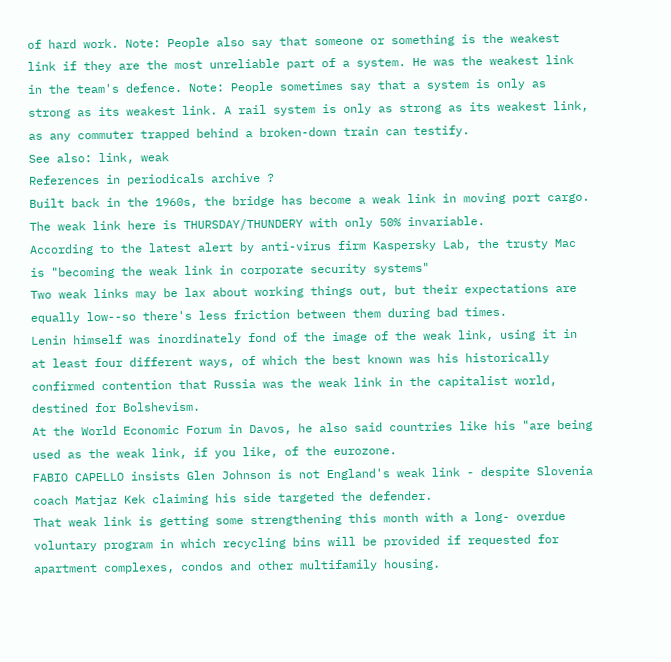of hard work. Note: People also say that someone or something is the weakest link if they are the most unreliable part of a system. He was the weakest link in the team's defence. Note: People sometimes say that a system is only as strong as its weakest link. A rail system is only as strong as its weakest link, as any commuter trapped behind a broken-down train can testify.
See also: link, weak
References in periodicals archive ?
Built back in the 1960s, the bridge has become a weak link in moving port cargo.
The weak link here is THURSDAY/THUNDERY with only 50% invariable.
According to the latest alert by anti-virus firm Kaspersky Lab, the trusty Mac is "becoming the weak link in corporate security systems"
Two weak links may be lax about working things out, but their expectations are equally low--so there's less friction between them during bad times.
Lenin himself was inordinately fond of the image of the weak link, using it in at least four different ways, of which the best known was his historically confirmed contention that Russia was the weak link in the capitalist world, destined for Bolshevism.
At the World Economic Forum in Davos, he also said countries like his "are being used as the weak link, if you like, of the eurozone.
FABIO CAPELLO insists Glen Johnson is not England's weak link - despite Slovenia coach Matjaz Kek claiming his side targeted the defender.
That weak link is getting some strengthening this month with a long- overdue voluntary program in which recycling bins will be provided if requested for apartment complexes, condos and other multifamily housing.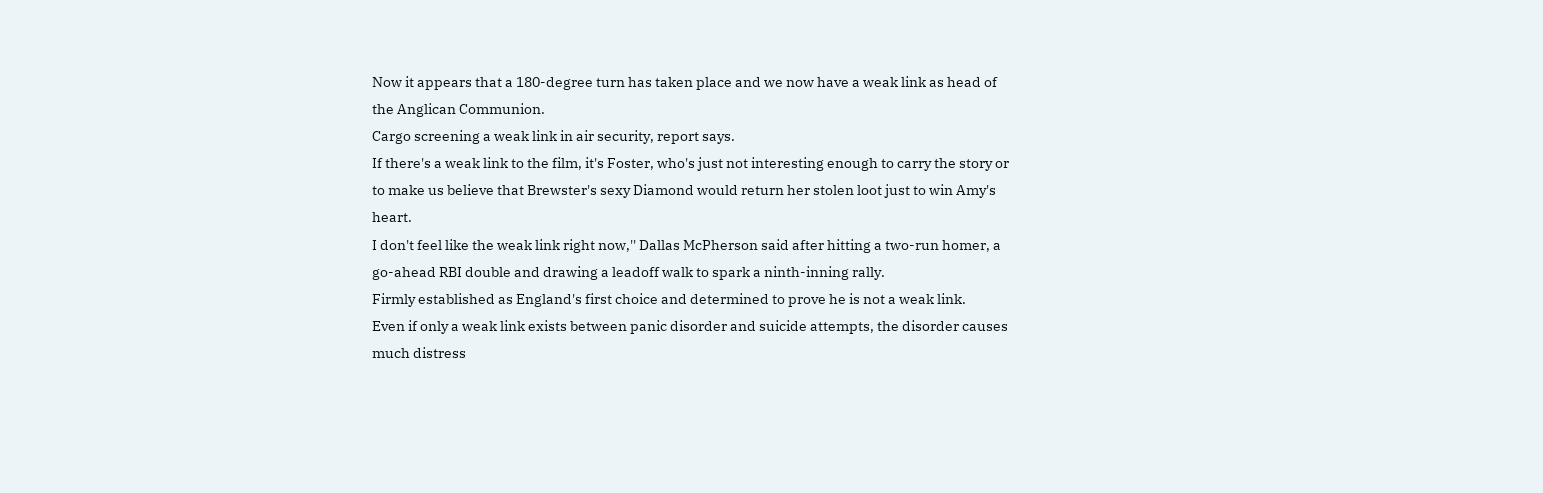Now it appears that a 180-degree turn has taken place and we now have a weak link as head of the Anglican Communion.
Cargo screening a weak link in air security, report says.
If there's a weak link to the film, it's Foster, who's just not interesting enough to carry the story or to make us believe that Brewster's sexy Diamond would return her stolen loot just to win Amy's heart.
I don't feel like the weak link right now,'' Dallas McPherson said after hitting a two-run homer, a go-ahead RBI double and drawing a leadoff walk to spark a ninth-inning rally.
Firmly established as England's first choice and determined to prove he is not a weak link.
Even if only a weak link exists between panic disorder and suicide attempts, the disorder causes much distress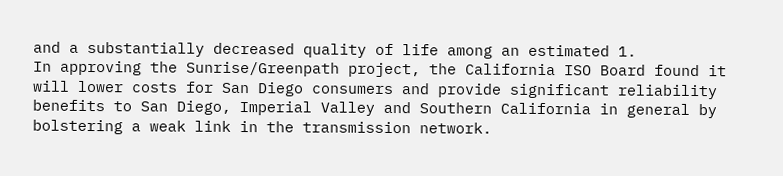and a substantially decreased quality of life among an estimated 1.
In approving the Sunrise/Greenpath project, the California ISO Board found it will lower costs for San Diego consumers and provide significant reliability benefits to San Diego, Imperial Valley and Southern California in general by bolstering a weak link in the transmission network.